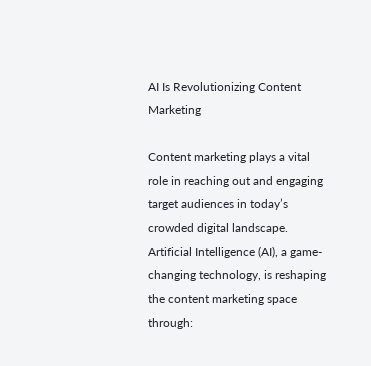AI Is Revolutionizing Content Marketing

Content marketing plays a vital role in reaching out and engaging target audiences in today’s crowded digital landscape. Artificial Intelligence (AI), a game-changing technology, is reshaping the content marketing space through: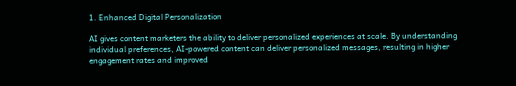1. Enhanced Digital Personalization

AI gives content marketers the ability to deliver personalized experiences at scale. By understanding individual preferences, AI-powered content can deliver personalized messages, resulting in higher engagement rates and improved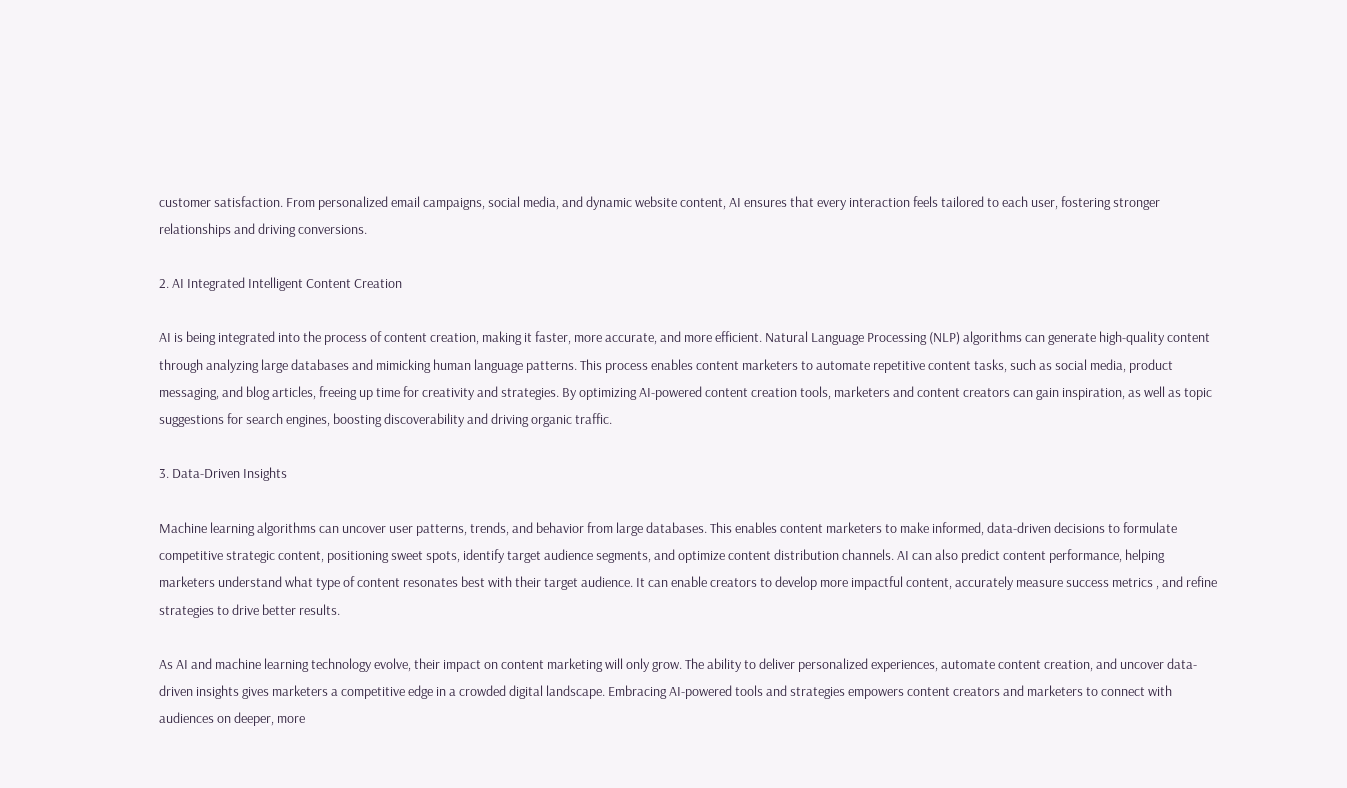customer satisfaction. From personalized email campaigns, social media, and dynamic website content, AI ensures that every interaction feels tailored to each user, fostering stronger relationships and driving conversions.

2. AI Integrated Intelligent Content Creation

AI is being integrated into the process of content creation, making it faster, more accurate, and more efficient. Natural Language Processing (NLP) algorithms can generate high-quality content through analyzing large databases and mimicking human language patterns. This process enables content marketers to automate repetitive content tasks, such as social media, product messaging, and blog articles, freeing up time for creativity and strategies. By optimizing AI-powered content creation tools, marketers and content creators can gain inspiration, as well as topic suggestions for search engines, boosting discoverability and driving organic traffic.

3. Data-Driven Insights

Machine learning algorithms can uncover user patterns, trends, and behavior from large databases. This enables content marketers to make informed, data-driven decisions to formulate competitive strategic content, positioning sweet spots, identify target audience segments, and optimize content distribution channels. AI can also predict content performance, helping marketers understand what type of content resonates best with their target audience. It can enable creators to develop more impactful content, accurately measure success metrics , and refine strategies to drive better results.

As AI and machine learning technology evolve, their impact on content marketing will only grow. The ability to deliver personalized experiences, automate content creation, and uncover data-driven insights gives marketers a competitive edge in a crowded digital landscape. Embracing AI-powered tools and strategies empowers content creators and marketers to connect with audiences on deeper, more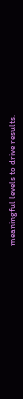meaningful levels to drive results.